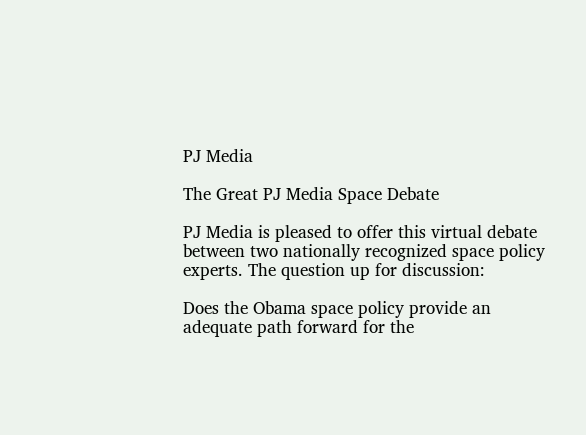PJ Media

The Great PJ Media Space Debate

PJ Media is pleased to offer this virtual debate between two nationally recognized space policy experts. The question up for discussion:

Does the Obama space policy provide an adequate path forward for the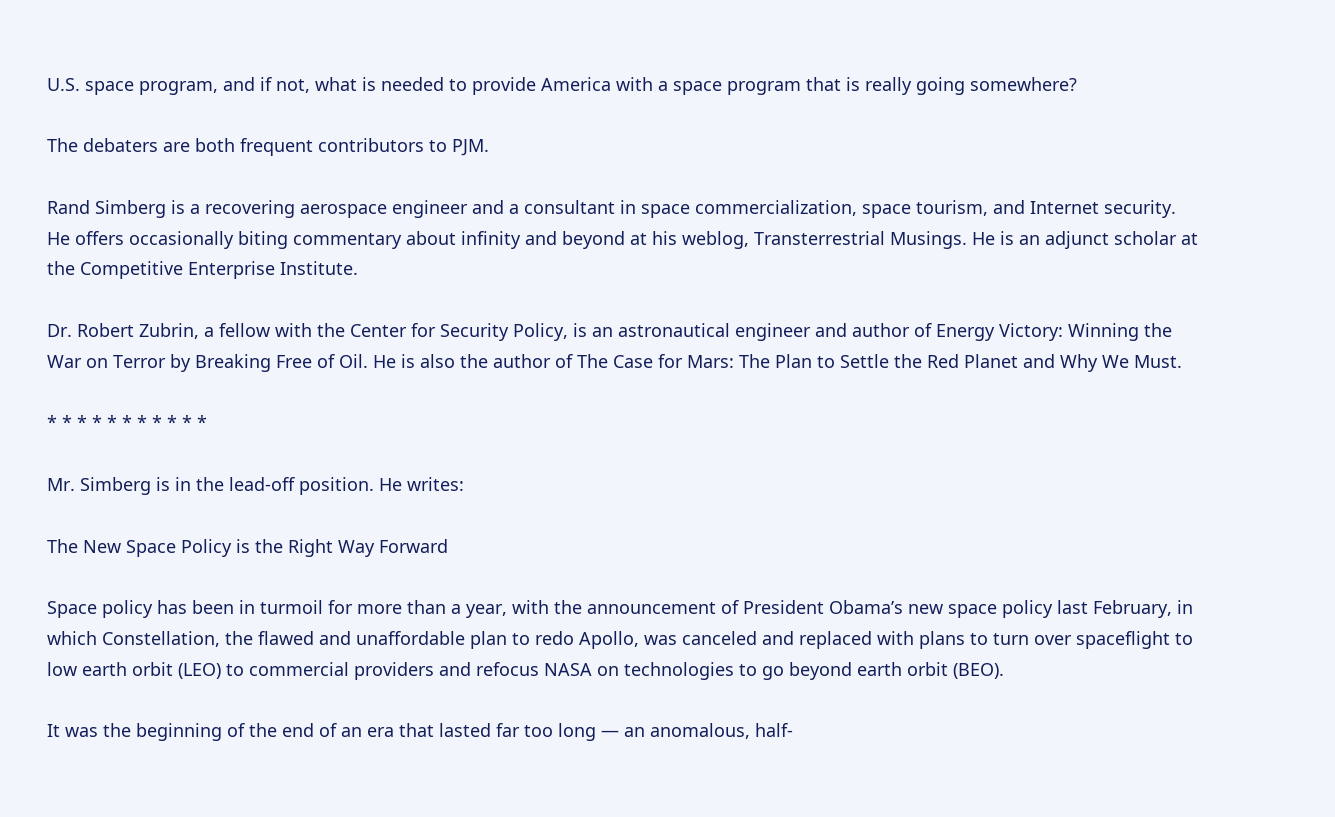U.S. space program, and if not, what is needed to provide America with a space program that is really going somewhere?

The debaters are both frequent contributors to PJM.

Rand Simberg is a recovering aerospace engineer and a consultant in space commercialization, space tourism, and Internet security. He offers occasionally biting commentary about infinity and beyond at his weblog, Transterrestrial Musings. He is an adjunct scholar at the Competitive Enterprise Institute.

Dr. Robert Zubrin, a fellow with the Center for Security Policy, is an astronautical engineer and author of Energy Victory: Winning the War on Terror by Breaking Free of Oil. He is also the author of The Case for Mars: The Plan to Settle the Red Planet and Why We Must.

* * * * * * * * * * *

Mr. Simberg is in the lead-off position. He writes:

The New Space Policy is the Right Way Forward

Space policy has been in turmoil for more than a year, with the announcement of President Obama’s new space policy last February, in which Constellation, the flawed and unaffordable plan to redo Apollo, was canceled and replaced with plans to turn over spaceflight to low earth orbit (LEO) to commercial providers and refocus NASA on technologies to go beyond earth orbit (BEO).

It was the beginning of the end of an era that lasted far too long — an anomalous, half-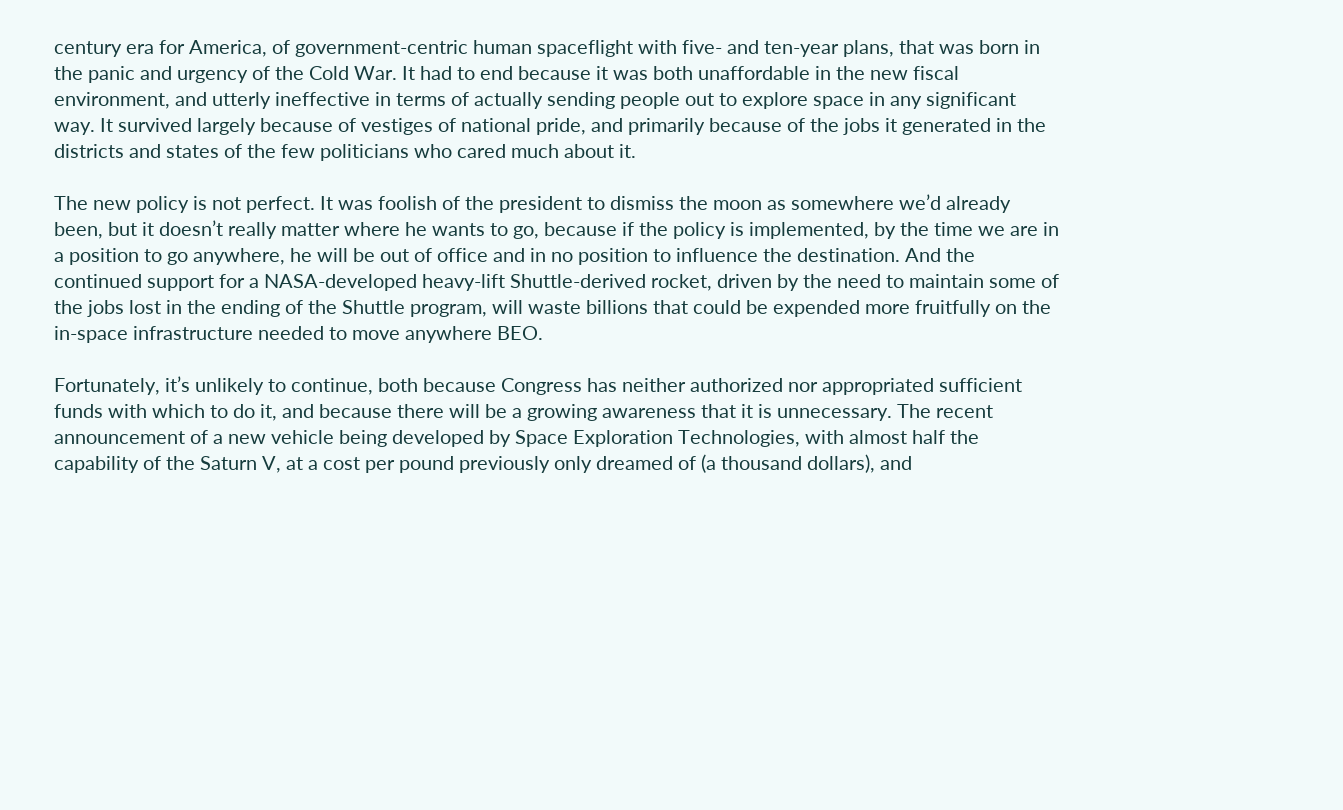century era for America, of government-centric human spaceflight with five- and ten-year plans, that was born in the panic and urgency of the Cold War. It had to end because it was both unaffordable in the new fiscal environment, and utterly ineffective in terms of actually sending people out to explore space in any significant way. It survived largely because of vestiges of national pride, and primarily because of the jobs it generated in the districts and states of the few politicians who cared much about it.

The new policy is not perfect. It was foolish of the president to dismiss the moon as somewhere we’d already been, but it doesn’t really matter where he wants to go, because if the policy is implemented, by the time we are in a position to go anywhere, he will be out of office and in no position to influence the destination. And the continued support for a NASA-developed heavy-lift Shuttle-derived rocket, driven by the need to maintain some of the jobs lost in the ending of the Shuttle program, will waste billions that could be expended more fruitfully on the in-space infrastructure needed to move anywhere BEO.

Fortunately, it’s unlikely to continue, both because Congress has neither authorized nor appropriated sufficient funds with which to do it, and because there will be a growing awareness that it is unnecessary. The recent  announcement of a new vehicle being developed by Space Exploration Technologies, with almost half the capability of the Saturn V, at a cost per pound previously only dreamed of (a thousand dollars), and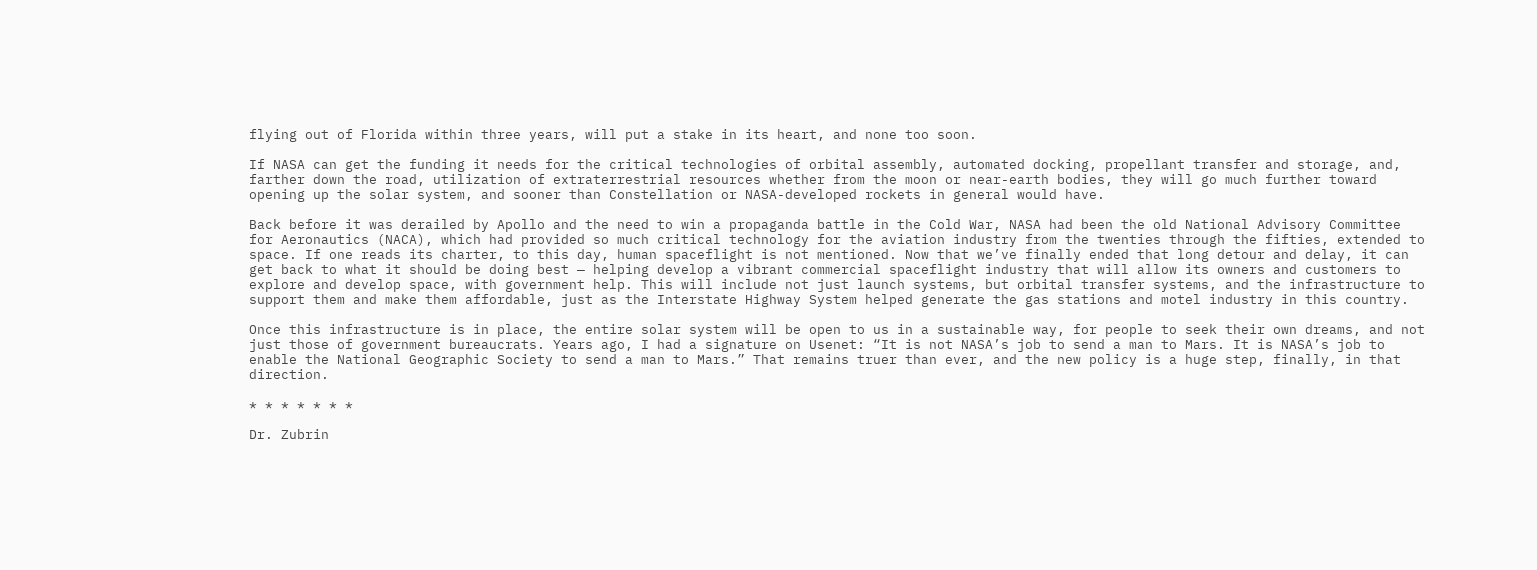flying out of Florida within three years, will put a stake in its heart, and none too soon.

If NASA can get the funding it needs for the critical technologies of orbital assembly, automated docking, propellant transfer and storage, and, farther down the road, utilization of extraterrestrial resources whether from the moon or near-earth bodies, they will go much further toward opening up the solar system, and sooner than Constellation or NASA-developed rockets in general would have.

Back before it was derailed by Apollo and the need to win a propaganda battle in the Cold War, NASA had been the old National Advisory Committee for Aeronautics (NACA), which had provided so much critical technology for the aviation industry from the twenties through the fifties, extended to space. If one reads its charter, to this day, human spaceflight is not mentioned. Now that we’ve finally ended that long detour and delay, it can get back to what it should be doing best — helping develop a vibrant commercial spaceflight industry that will allow its owners and customers to explore and develop space, with government help. This will include not just launch systems, but orbital transfer systems, and the infrastructure to support them and make them affordable, just as the Interstate Highway System helped generate the gas stations and motel industry in this country.

Once this infrastructure is in place, the entire solar system will be open to us in a sustainable way, for people to seek their own dreams, and not just those of government bureaucrats. Years ago, I had a signature on Usenet: “It is not NASA’s job to send a man to Mars. It is NASA’s job to enable the National Geographic Society to send a man to Mars.” That remains truer than ever, and the new policy is a huge step, finally, in that direction.

* * * * * * *

Dr. Zubrin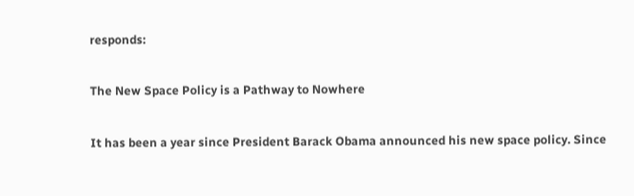responds:

The New Space Policy is a Pathway to Nowhere

It has been a year since President Barack Obama announced his new space policy. Since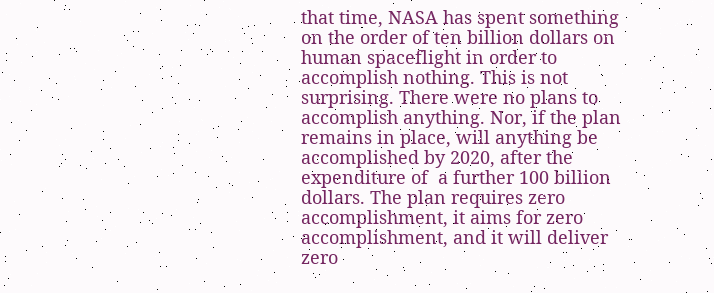that time, NASA has spent something on the order of ten billion dollars on human spaceflight in order to accomplish nothing. This is not surprising. There were no plans to accomplish anything. Nor, if the plan remains in place, will anything be accomplished by 2020, after the expenditure of  a further 100 billion dollars. The plan requires zero accomplishment, it aims for zero accomplishment, and it will deliver zero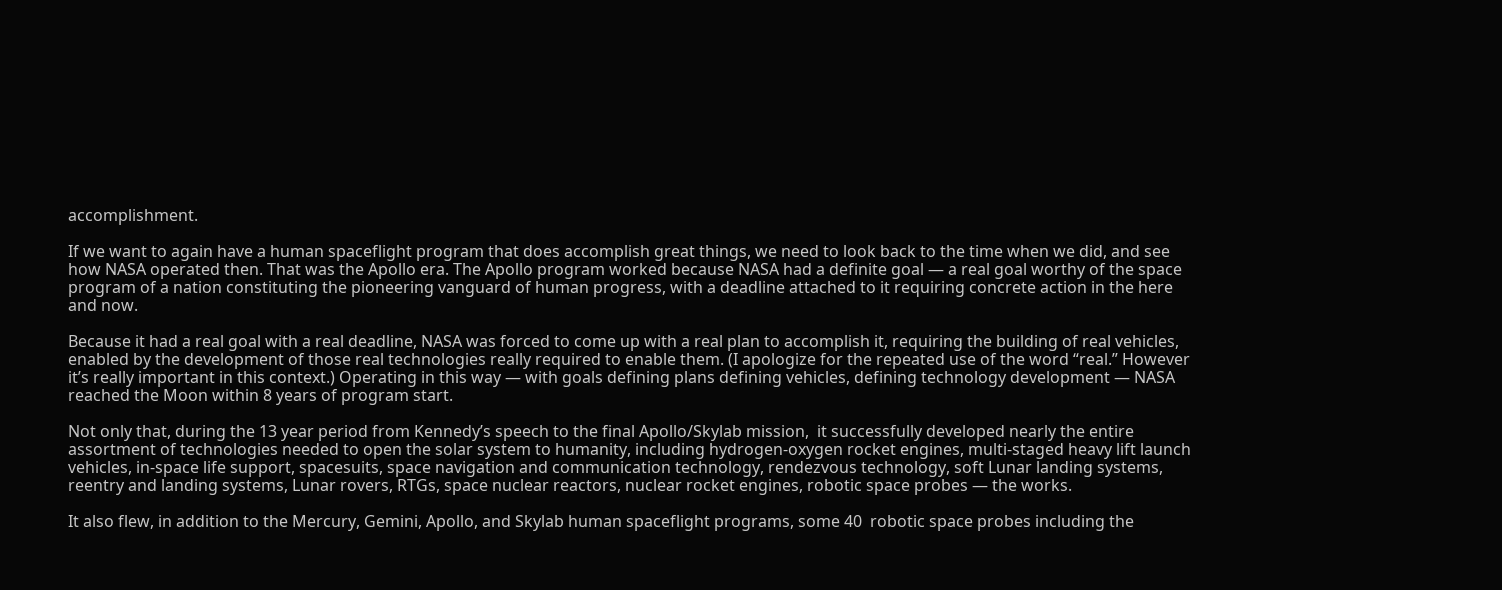accomplishment.

If we want to again have a human spaceflight program that does accomplish great things, we need to look back to the time when we did, and see how NASA operated then. That was the Apollo era. The Apollo program worked because NASA had a definite goal — a real goal worthy of the space program of a nation constituting the pioneering vanguard of human progress, with a deadline attached to it requiring concrete action in the here and now.

Because it had a real goal with a real deadline, NASA was forced to come up with a real plan to accomplish it, requiring the building of real vehicles, enabled by the development of those real technologies really required to enable them. (I apologize for the repeated use of the word “real.” However it’s really important in this context.) Operating in this way — with goals defining plans defining vehicles, defining technology development — NASA reached the Moon within 8 years of program start.

Not only that, during the 13 year period from Kennedy’s speech to the final Apollo/Skylab mission,  it successfully developed nearly the entire assortment of technologies needed to open the solar system to humanity, including hydrogen-oxygen rocket engines, multi-staged heavy lift launch vehicles, in-space life support, spacesuits, space navigation and communication technology, rendezvous technology, soft Lunar landing systems, reentry and landing systems, Lunar rovers, RTGs, space nuclear reactors, nuclear rocket engines, robotic space probes — the works.

It also flew, in addition to the Mercury, Gemini, Apollo, and Skylab human spaceflight programs, some 40  robotic space probes including the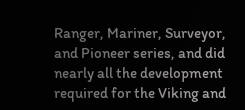Ranger, Mariner, Surveyor, and Pioneer series, and did nearly all the development required for the Viking and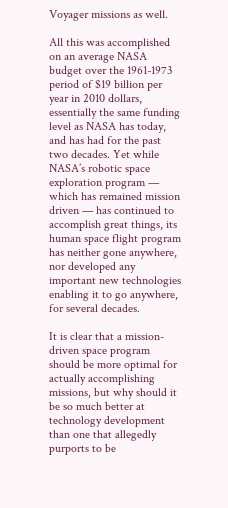Voyager missions as well.

All this was accomplished on an average NASA budget over the 1961-1973 period of $19 billion per year in 2010 dollars, essentially the same funding level as NASA has today, and has had for the past two decades. Yet while NASA’s robotic space exploration program — which has remained mission driven — has continued to accomplish great things, its human space flight program has neither gone anywhere, nor developed any important new technologies enabling it to go anywhere, for several decades.

It is clear that a mission-driven space program should be more optimal for actually accomplishing missions, but why should it be so much better at technology development than one that allegedly purports to be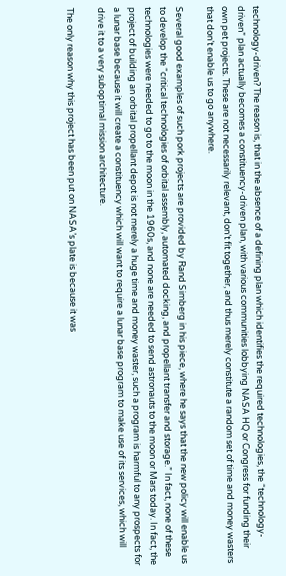technology-driven? The reason is, that in the absence of a defining plan which identifies the required technologies, the “technology-driven” plan actually becomes a constituency-driven plan, with various communities lobbying NASA HQ or Congress for funding their own pet projects. These are not necessarily relevant, don’t fit together, and thus merely constitute a random set of time and money wasters that don’t enable us to go anywhere.

Several good examples of such pork projects are provided by Rand Simberg in his piece, where he says that the new policy will enable us to develop the “critical technologies of orbital assembly, automated docking, and propellant transfer and storage.” In fact, none of these technologies were needed to go to the moon in the 1960s, and none are needed to send astronauts to the moon or Mars today. In fact, the project of building an orbital propellant depot is not merely a huge time and money waster, such a program is harmful to any prospects for a lunar base because it will create a constituency which will want to require a lunar base program to make use of its services, which will drive it to a very suboptimal mission architecture.

The only reason why this project has been put on NASA’s plate is because it was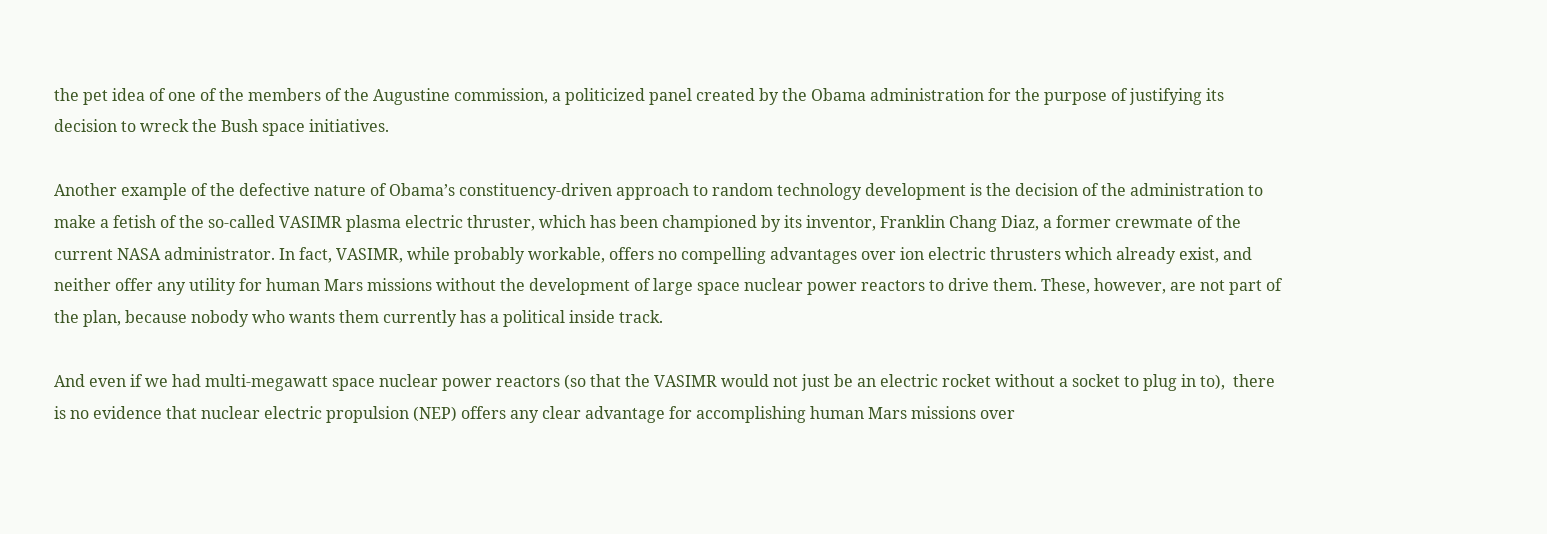the pet idea of one of the members of the Augustine commission, a politicized panel created by the Obama administration for the purpose of justifying its decision to wreck the Bush space initiatives.

Another example of the defective nature of Obama’s constituency-driven approach to random technology development is the decision of the administration to make a fetish of the so-called VASIMR plasma electric thruster, which has been championed by its inventor, Franklin Chang Diaz, a former crewmate of the current NASA administrator. In fact, VASIMR, while probably workable, offers no compelling advantages over ion electric thrusters which already exist, and neither offer any utility for human Mars missions without the development of large space nuclear power reactors to drive them. These, however, are not part of the plan, because nobody who wants them currently has a political inside track.

And even if we had multi-megawatt space nuclear power reactors (so that the VASIMR would not just be an electric rocket without a socket to plug in to),  there is no evidence that nuclear electric propulsion (NEP) offers any clear advantage for accomplishing human Mars missions over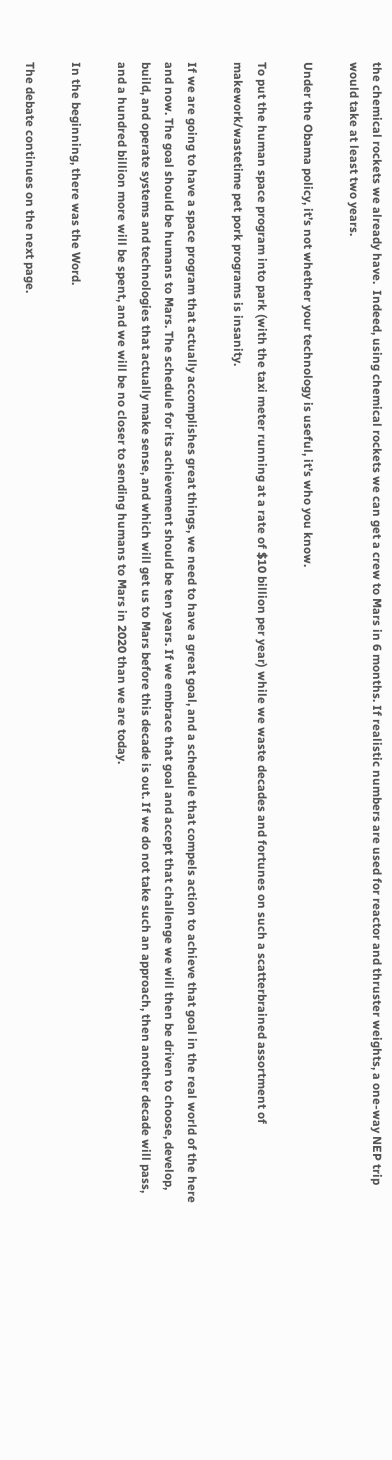the chemical rockets we already have.  Indeed, using chemical rockets we can get a crew to Mars in 6 months. If realistic numbers are used for reactor and thruster weights, a one-way NEP trip would take at least two years.

Under the Obama policy, it’s not whether your technology is useful, it’s who you know.

To put the human space program into park (with the taxi meter running at a rate of $10 billion per year) while we waste decades and fortunes on such a scatterbrained assortment of makework/wastetime pet pork programs is insanity.

If we are going to have a space program that actually accomplishes great things, we need to have a great goal, and a schedule that compels action to achieve that goal in the real world of the here and now. The goal should be humans to Mars. The schedule for its achievement should be ten years. If we embrace that goal and accept that challenge we will then be driven to choose, develop, build, and operate systems and technologies that actually make sense, and which will get us to Mars before this decade is out. If we do not take such an approach, then another decade will pass, and a hundred billion more will be spent, and we will be no closer to sending humans to Mars in 2020 than we are today.

In the beginning, there was the Word.

The debate continues on the next page.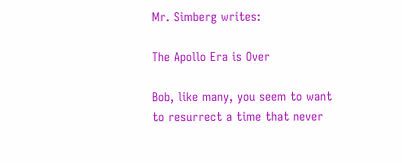Mr. Simberg writes:

The Apollo Era is Over

Bob, like many, you seem to want to resurrect a time that never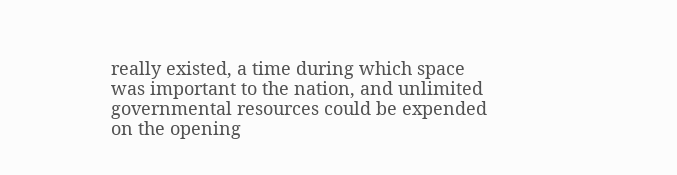really existed, a time during which space was important to the nation, and unlimited governmental resources could be expended on the opening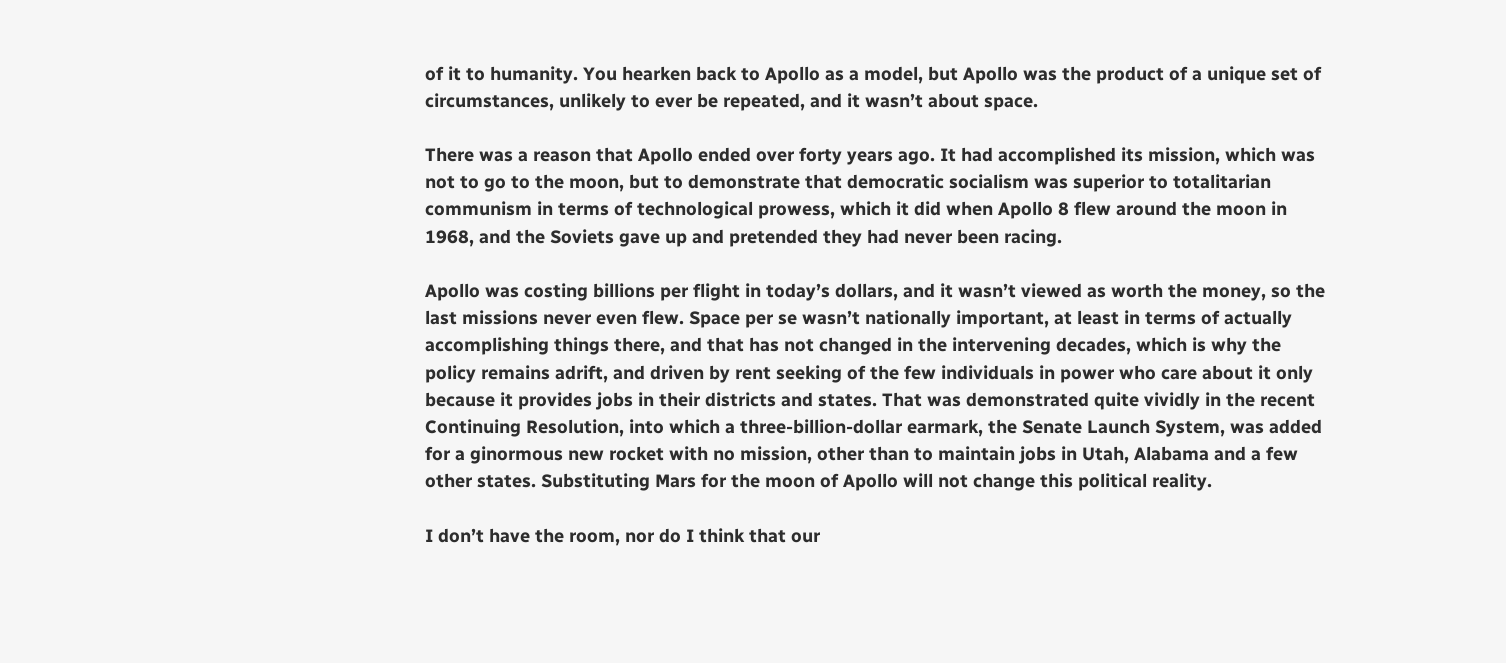of it to humanity. You hearken back to Apollo as a model, but Apollo was the product of a unique set of circumstances, unlikely to ever be repeated, and it wasn’t about space.

There was a reason that Apollo ended over forty years ago. It had accomplished its mission, which was not to go to the moon, but to demonstrate that democratic socialism was superior to totalitarian communism in terms of technological prowess, which it did when Apollo 8 flew around the moon in 1968, and the Soviets gave up and pretended they had never been racing.

Apollo was costing billions per flight in today’s dollars, and it wasn’t viewed as worth the money, so the last missions never even flew. Space per se wasn’t nationally important, at least in terms of actually accomplishing things there, and that has not changed in the intervening decades, which is why the policy remains adrift, and driven by rent seeking of the few individuals in power who care about it only because it provides jobs in their districts and states. That was demonstrated quite vividly in the recent Continuing Resolution, into which a three-billion-dollar earmark, the Senate Launch System, was added for a ginormous new rocket with no mission, other than to maintain jobs in Utah, Alabama and a few other states. Substituting Mars for the moon of Apollo will not change this political reality.

I don’t have the room, nor do I think that our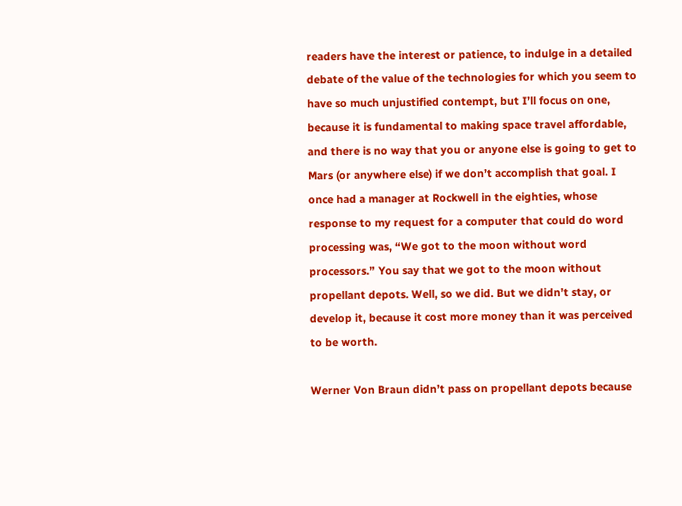readers have the interest or patience, to indulge in a detailed debate of the value of the technologies for which you seem to have so much unjustified contempt, but I’ll focus on one, because it is fundamental to making space travel affordable, and there is no way that you or anyone else is going to get to Mars (or anywhere else) if we don’t accomplish that goal. I once had a manager at Rockwell in the eighties, whose response to my request for a computer that could do word processing was, “We got to the moon without word processors.” You say that we got to the moon without propellant depots. Well, so we did. But we didn’t stay, or develop it, because it cost more money than it was perceived to be worth.

Werner Von Braun didn’t pass on propellant depots because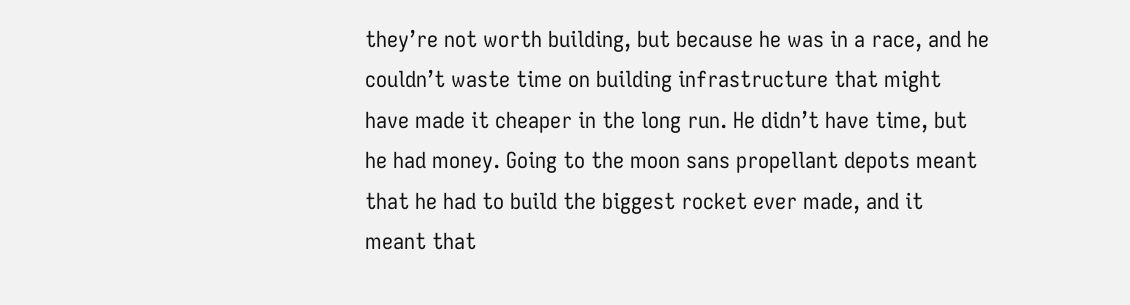they’re not worth building, but because he was in a race, and he couldn’t waste time on building infrastructure that might have made it cheaper in the long run. He didn’t have time, but he had money. Going to the moon sans propellant depots meant that he had to build the biggest rocket ever made, and it meant that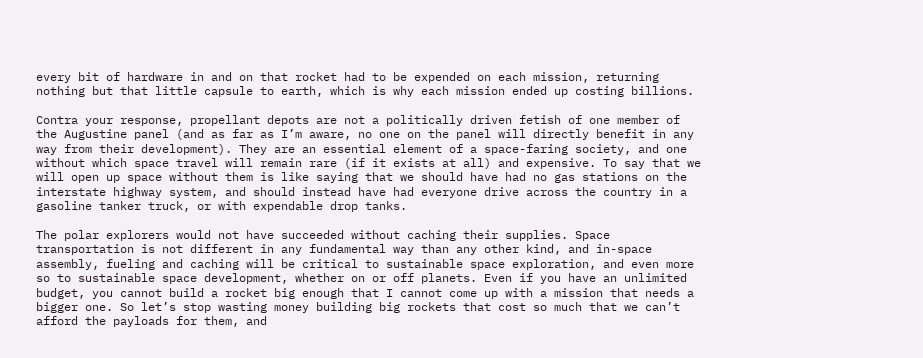every bit of hardware in and on that rocket had to be expended on each mission, returning nothing but that little capsule to earth, which is why each mission ended up costing billions.

Contra your response, propellant depots are not a politically driven fetish of one member of the Augustine panel (and as far as I’m aware, no one on the panel will directly benefit in any way from their development). They are an essential element of a space-faring society, and one without which space travel will remain rare (if it exists at all) and expensive. To say that we will open up space without them is like saying that we should have had no gas stations on the interstate highway system, and should instead have had everyone drive across the country in a gasoline tanker truck, or with expendable drop tanks.

The polar explorers would not have succeeded without caching their supplies. Space transportation is not different in any fundamental way than any other kind, and in-space assembly, fueling and caching will be critical to sustainable space exploration, and even more so to sustainable space development, whether on or off planets. Even if you have an unlimited budget, you cannot build a rocket big enough that I cannot come up with a mission that needs a bigger one. So let’s stop wasting money building big rockets that cost so much that we can’t afford the payloads for them, and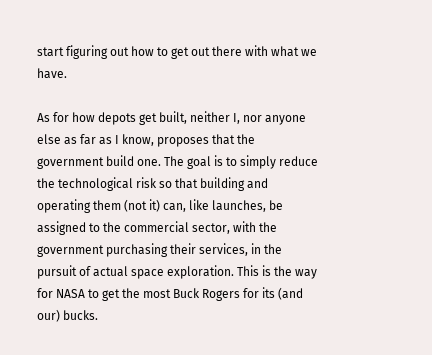start figuring out how to get out there with what we have.

As for how depots get built, neither I, nor anyone else as far as I know, proposes that the government build one. The goal is to simply reduce the technological risk so that building and operating them (not it) can, like launches, be assigned to the commercial sector, with the government purchasing their services, in the pursuit of actual space exploration. This is the way for NASA to get the most Buck Rogers for its (and our) bucks.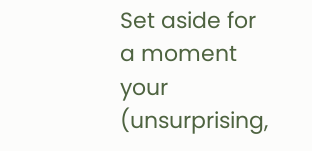Set aside for a moment your (unsurprising,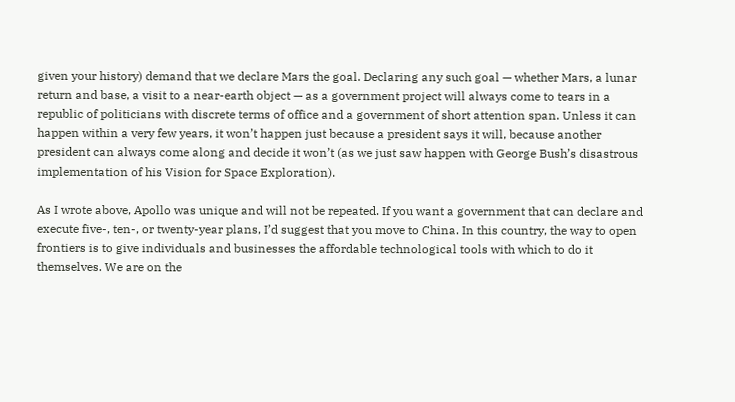given your history) demand that we declare Mars the goal. Declaring any such goal — whether Mars, a lunar return and base, a visit to a near-earth object — as a government project will always come to tears in a republic of politicians with discrete terms of office and a government of short attention span. Unless it can happen within a very few years, it won’t happen just because a president says it will, because another president can always come along and decide it won’t (as we just saw happen with George Bush’s disastrous implementation of his Vision for Space Exploration).

As I wrote above, Apollo was unique and will not be repeated. If you want a government that can declare and execute five-, ten-, or twenty-year plans, I’d suggest that you move to China. In this country, the way to open frontiers is to give individuals and businesses the affordable technological tools with which to do it themselves. We are on the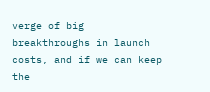verge of big breakthroughs in launch costs, and if we can keep the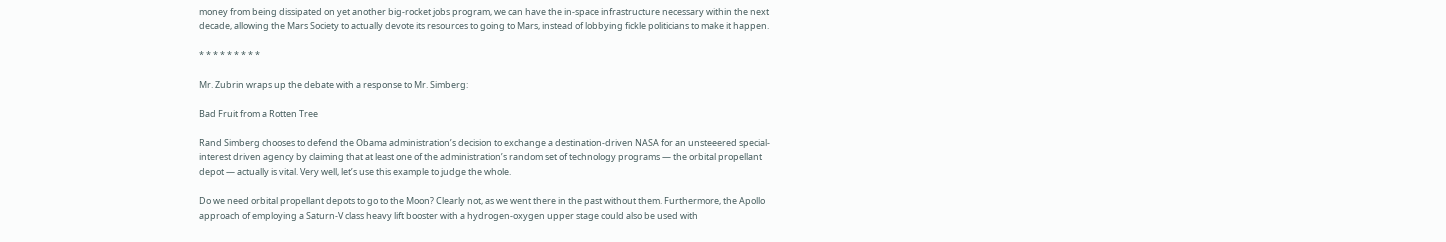money from being dissipated on yet another big-rocket jobs program, we can have the in-space infrastructure necessary within the next decade, allowing the Mars Society to actually devote its resources to going to Mars, instead of lobbying fickle politicians to make it happen.

* * * * * * * * *

Mr. Zubrin wraps up the debate with a response to Mr. Simberg:

Bad Fruit from a Rotten Tree

Rand Simberg chooses to defend the Obama administration’s decision to exchange a destination-driven NASA for an unsteeered special-interest driven agency by claiming that at least one of the administration’s random set of technology programs — the orbital propellant depot — actually is vital. Very well, let’s use this example to judge the whole.

Do we need orbital propellant depots to go to the Moon? Clearly not, as we went there in the past without them. Furthermore, the Apollo approach of employing a Saturn-V class heavy lift booster with a hydrogen-oxygen upper stage could also be used with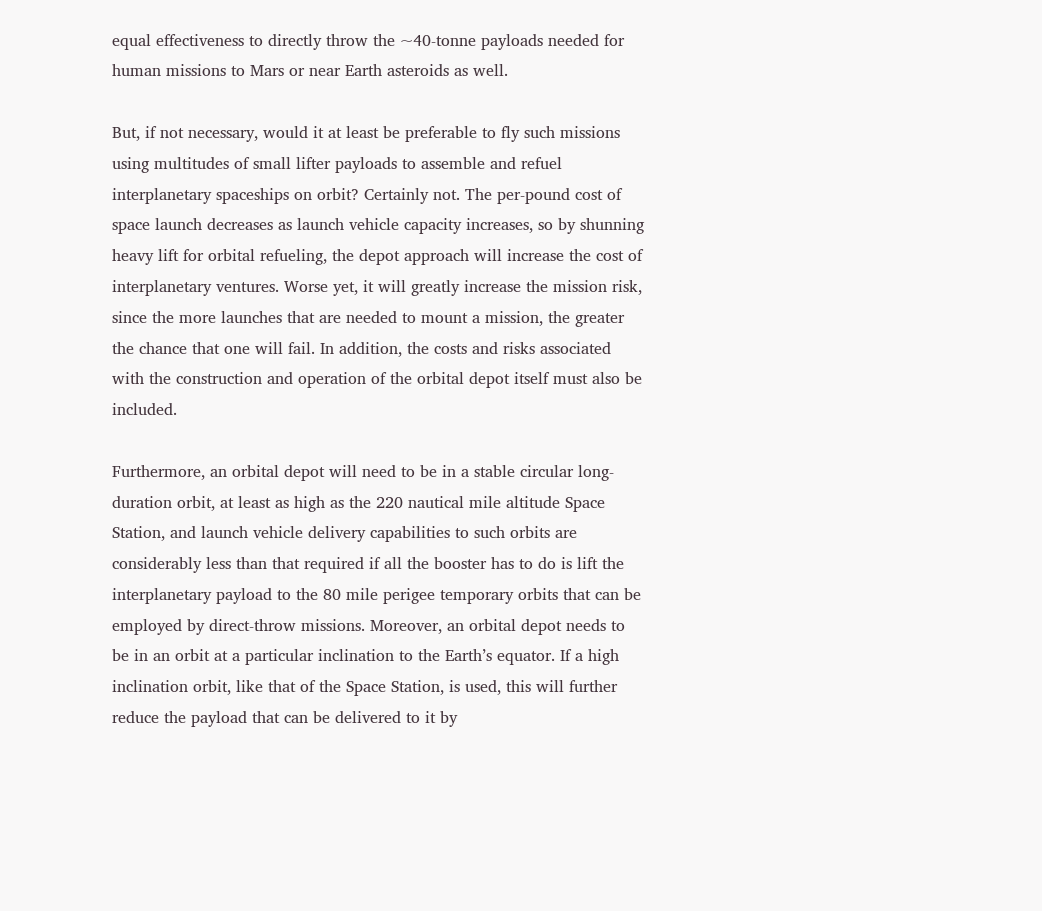equal effectiveness to directly throw the ~40-tonne payloads needed for human missions to Mars or near Earth asteroids as well.

But, if not necessary, would it at least be preferable to fly such missions using multitudes of small lifter payloads to assemble and refuel interplanetary spaceships on orbit? Certainly not. The per-pound cost of space launch decreases as launch vehicle capacity increases, so by shunning heavy lift for orbital refueling, the depot approach will increase the cost of interplanetary ventures. Worse yet, it will greatly increase the mission risk, since the more launches that are needed to mount a mission, the greater the chance that one will fail. In addition, the costs and risks associated with the construction and operation of the orbital depot itself must also be included.

Furthermore, an orbital depot will need to be in a stable circular long-duration orbit, at least as high as the 220 nautical mile altitude Space Station, and launch vehicle delivery capabilities to such orbits are considerably less than that required if all the booster has to do is lift the interplanetary payload to the 80 mile perigee temporary orbits that can be employed by direct-throw missions. Moreover, an orbital depot needs to be in an orbit at a particular inclination to the Earth’s equator. If a high inclination orbit, like that of the Space Station, is used, this will further reduce the payload that can be delivered to it by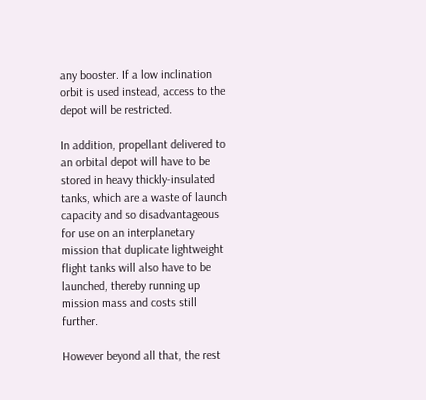any booster. If a low inclination orbit is used instead, access to the depot will be restricted.

In addition, propellant delivered to an orbital depot will have to be stored in heavy thickly-insulated tanks, which are a waste of launch capacity and so disadvantageous for use on an interplanetary mission that duplicate lightweight flight tanks will also have to be launched, thereby running up mission mass and costs still further.

However beyond all that, the rest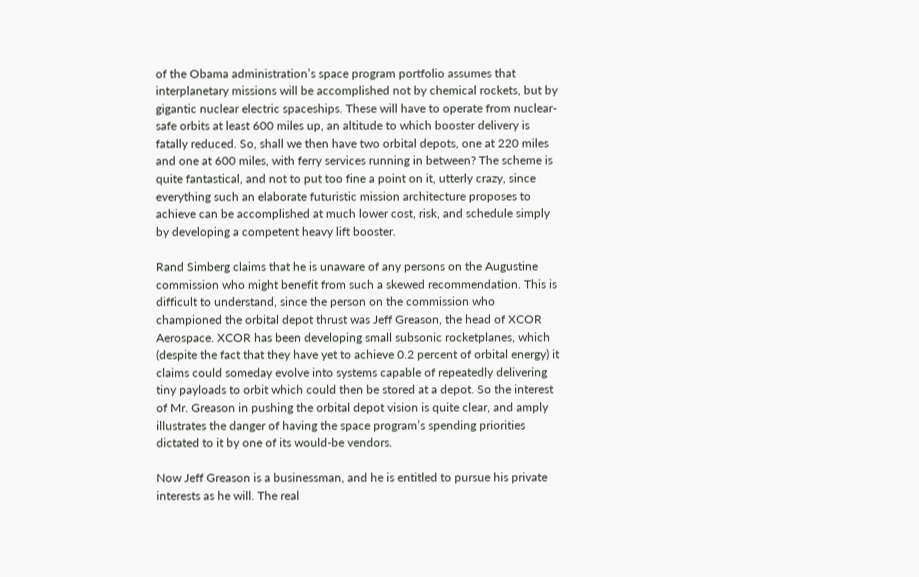of the Obama administration’s space program portfolio assumes that interplanetary missions will be accomplished not by chemical rockets, but by gigantic nuclear electric spaceships. These will have to operate from nuclear-safe orbits at least 600 miles up, an altitude to which booster delivery is fatally reduced. So, shall we then have two orbital depots, one at 220 miles and one at 600 miles, with ferry services running in between? The scheme is quite fantastical, and not to put too fine a point on it, utterly crazy, since everything such an elaborate futuristic mission architecture proposes to achieve can be accomplished at much lower cost, risk, and schedule simply by developing a competent heavy lift booster.

Rand Simberg claims that he is unaware of any persons on the Augustine commission who might benefit from such a skewed recommendation. This is difficult to understand, since the person on the commission who championed the orbital depot thrust was Jeff Greason, the head of XCOR Aerospace. XCOR has been developing small subsonic rocketplanes, which (despite the fact that they have yet to achieve 0.2 percent of orbital energy) it claims could someday evolve into systems capable of repeatedly delivering tiny payloads to orbit which could then be stored at a depot. So the interest of Mr. Greason in pushing the orbital depot vision is quite clear, and amply illustrates the danger of having the space program’s spending priorities dictated to it by one of its would-be vendors.

Now Jeff Greason is a businessman, and he is entitled to pursue his private interests as he will. The real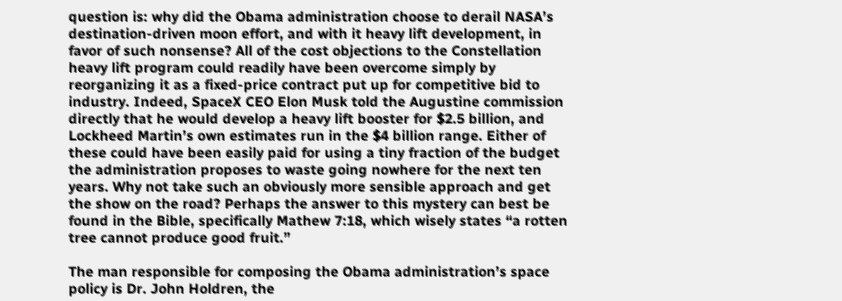question is: why did the Obama administration choose to derail NASA’s destination-driven moon effort, and with it heavy lift development, in favor of such nonsense? All of the cost objections to the Constellation heavy lift program could readily have been overcome simply by reorganizing it as a fixed-price contract put up for competitive bid to industry. Indeed, SpaceX CEO Elon Musk told the Augustine commission directly that he would develop a heavy lift booster for $2.5 billion, and Lockheed Martin’s own estimates run in the $4 billion range. Either of these could have been easily paid for using a tiny fraction of the budget the administration proposes to waste going nowhere for the next ten years. Why not take such an obviously more sensible approach and get the show on the road? Perhaps the answer to this mystery can best be found in the Bible, specifically Mathew 7:18, which wisely states “a rotten tree cannot produce good fruit.”

The man responsible for composing the Obama administration’s space policy is Dr. John Holdren, the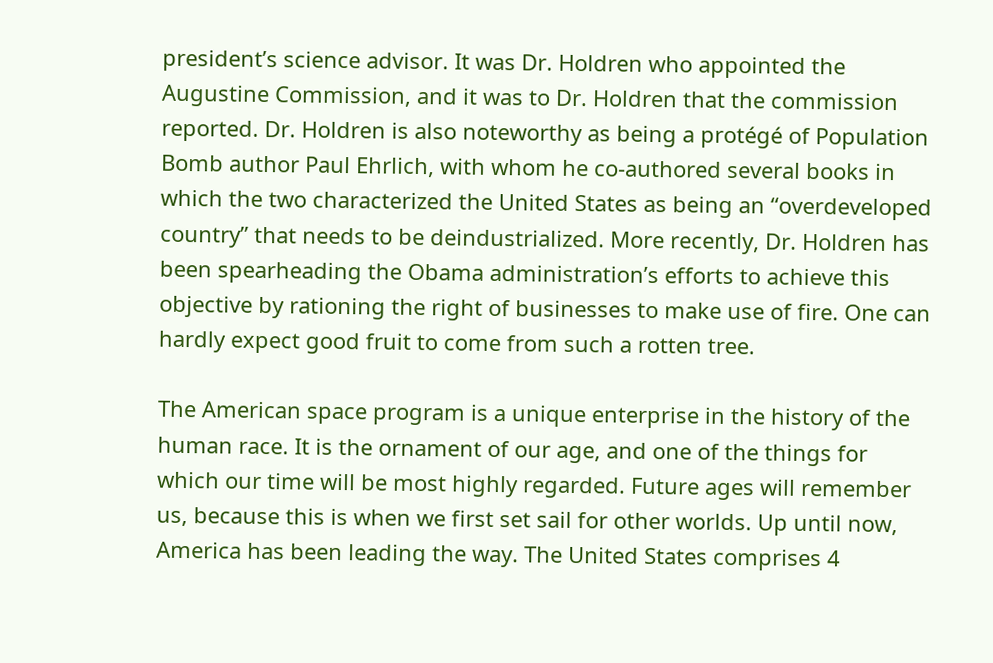president’s science advisor. It was Dr. Holdren who appointed the Augustine Commission, and it was to Dr. Holdren that the commission reported. Dr. Holdren is also noteworthy as being a protégé of Population Bomb author Paul Ehrlich, with whom he co-authored several books in which the two characterized the United States as being an “overdeveloped country” that needs to be deindustrialized. More recently, Dr. Holdren has been spearheading the Obama administration’s efforts to achieve this objective by rationing the right of businesses to make use of fire. One can hardly expect good fruit to come from such a rotten tree.

The American space program is a unique enterprise in the history of the human race. It is the ornament of our age, and one of the things for which our time will be most highly regarded. Future ages will remember us, because this is when we first set sail for other worlds. Up until now, America has been leading the way. The United States comprises 4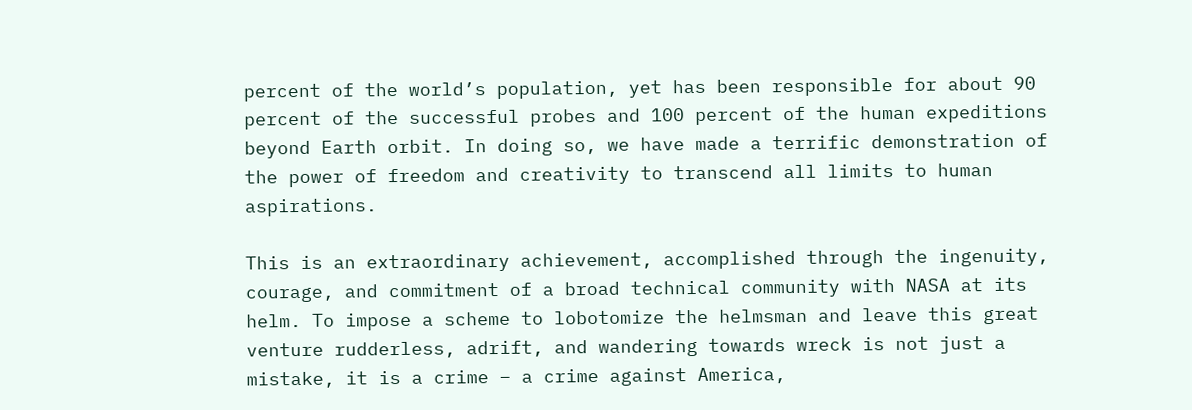percent of the world’s population, yet has been responsible for about 90 percent of the successful probes and 100 percent of the human expeditions beyond Earth orbit. In doing so, we have made a terrific demonstration of the power of freedom and creativity to transcend all limits to human aspirations.

This is an extraordinary achievement, accomplished through the ingenuity, courage, and commitment of a broad technical community with NASA at its helm. To impose a scheme to lobotomize the helmsman and leave this great venture rudderless, adrift, and wandering towards wreck is not just a mistake, it is a crime – a crime against America,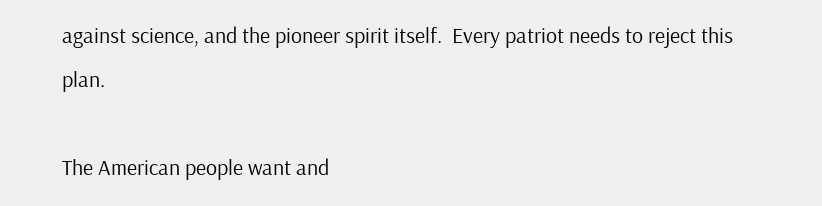against science, and the pioneer spirit itself.  Every patriot needs to reject this plan.

The American people want and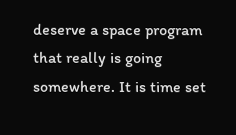deserve a space program that really is going somewhere. It is time set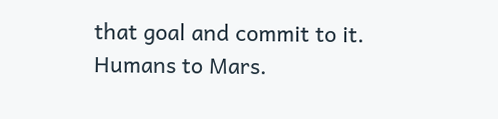that goal and commit to it. Humans to Mars.